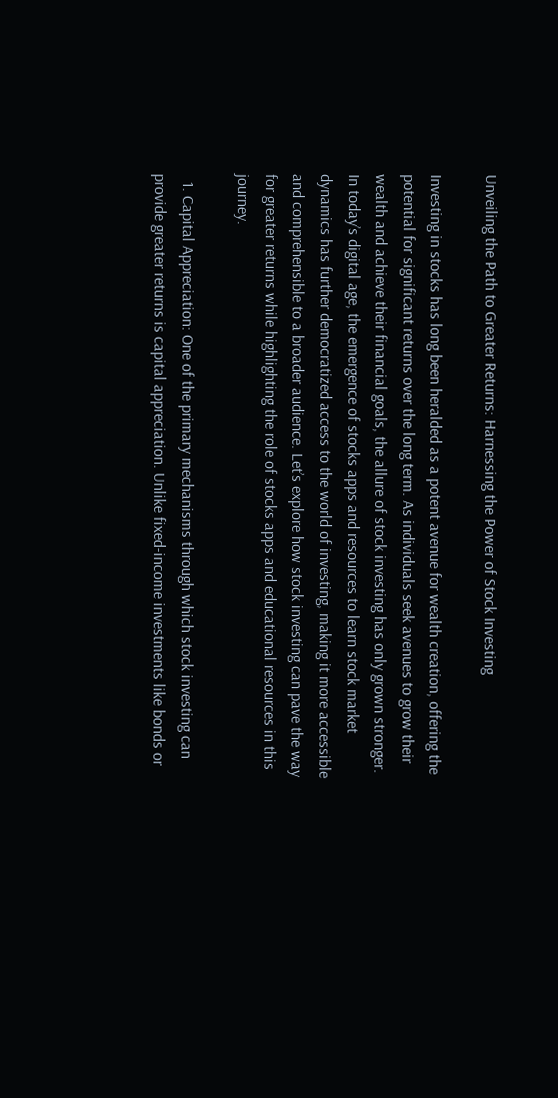Unveiling the Path to Greater Returns: Harnessing the Power of Stock Investing

Investing in stocks has long been heralded as a potent avenue for wealth creation, offering the potential for significant returns over the long term. As individuals seek avenues to grow their wealth and achieve their financial goals, the allure of stock investing has only grown stronger. In today’s digital age, the emergence of stocks apps and resources to learn stock market dynamics has further democratized access to the world of investing, making it more accessible and comprehensible to a broader audience. Let’s explore how stock investing can pave the way for greater returns while highlighting the role of stocks apps and educational resources in this journey.

  1. Capital Appreciation: One of the primary mechanisms through which stock investing can provide greater returns is capital appreciation. Unlike fixed-income investments like bonds or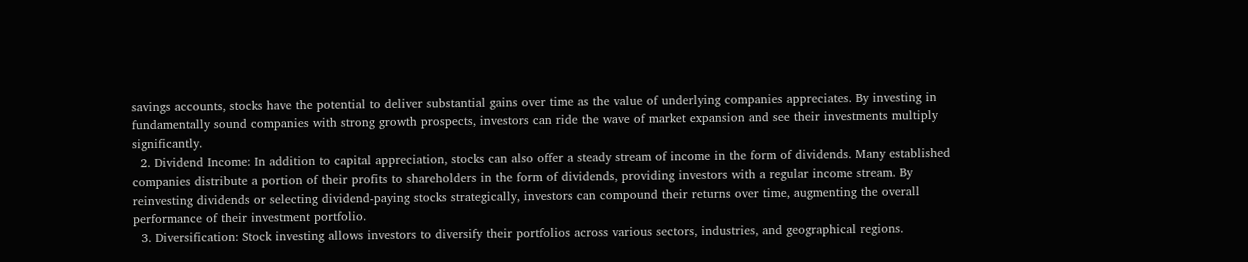savings accounts, stocks have the potential to deliver substantial gains over time as the value of underlying companies appreciates. By investing in fundamentally sound companies with strong growth prospects, investors can ride the wave of market expansion and see their investments multiply significantly.
  2. Dividend Income: In addition to capital appreciation, stocks can also offer a steady stream of income in the form of dividends. Many established companies distribute a portion of their profits to shareholders in the form of dividends, providing investors with a regular income stream. By reinvesting dividends or selecting dividend-paying stocks strategically, investors can compound their returns over time, augmenting the overall performance of their investment portfolio.
  3. Diversification: Stock investing allows investors to diversify their portfolios across various sectors, industries, and geographical regions.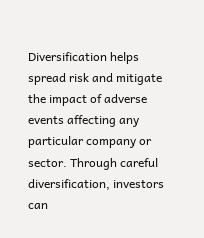Diversification helps spread risk and mitigate the impact of adverse events affecting any particular company or sector. Through careful diversification, investors can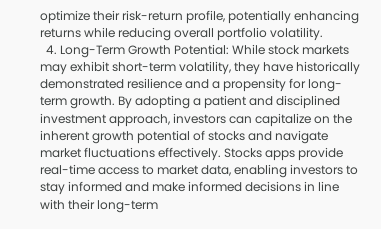optimize their risk-return profile, potentially enhancing returns while reducing overall portfolio volatility.
  4. Long-Term Growth Potential: While stock markets may exhibit short-term volatility, they have historically demonstrated resilience and a propensity for long-term growth. By adopting a patient and disciplined investment approach, investors can capitalize on the inherent growth potential of stocks and navigate market fluctuations effectively. Stocks apps provide real-time access to market data, enabling investors to stay informed and make informed decisions in line with their long-term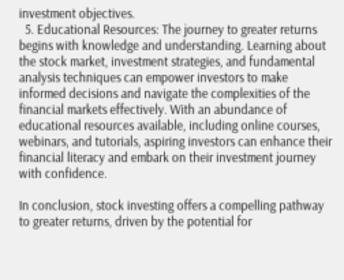investment objectives.
  5. Educational Resources: The journey to greater returns begins with knowledge and understanding. Learning about the stock market, investment strategies, and fundamental analysis techniques can empower investors to make informed decisions and navigate the complexities of the financial markets effectively. With an abundance of educational resources available, including online courses, webinars, and tutorials, aspiring investors can enhance their financial literacy and embark on their investment journey with confidence.

In conclusion, stock investing offers a compelling pathway to greater returns, driven by the potential for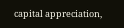capital appreciation,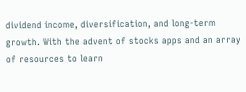dividend income, diversification, and long-term growth. With the advent of stocks apps and an array of resources to learn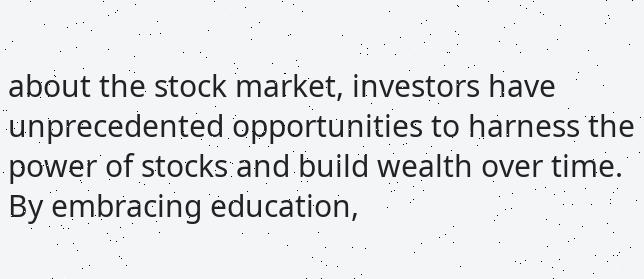about the stock market, investors have unprecedented opportunities to harness the power of stocks and build wealth over time. By embracing education,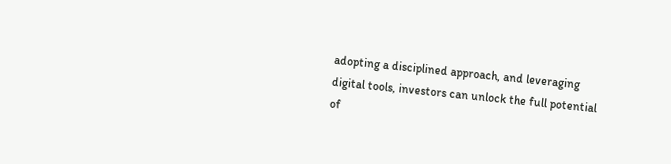adopting a disciplined approach, and leveraging digital tools, investors can unlock the full potential of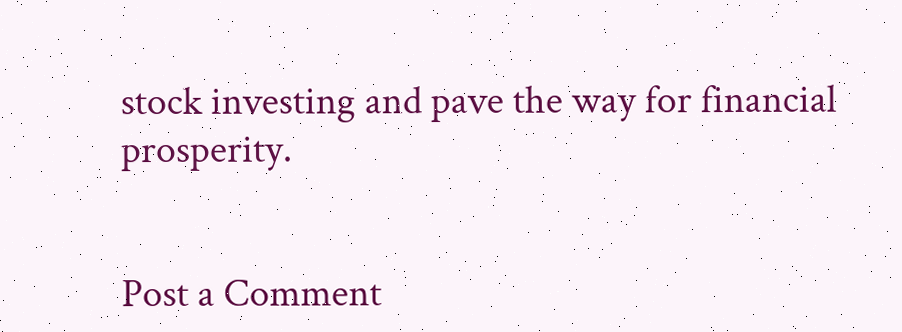stock investing and pave the way for financial prosperity.


Post a Comment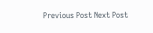Previous Post Next Post